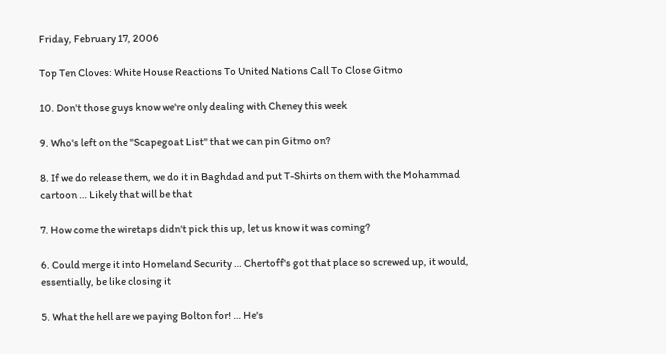Friday, February 17, 2006

Top Ten Cloves: White House Reactions To United Nations Call To Close Gitmo

10. Don't those guys know we're only dealing with Cheney this week

9. Who's left on the "Scapegoat List" that we can pin Gitmo on?

8. If we do release them, we do it in Baghdad and put T-Shirts on them with the Mohammad cartoon … Likely that will be that

7. How come the wiretaps didn't pick this up, let us know it was coming?

6. Could merge it into Homeland Security … Chertoff's got that place so screwed up, it would, essentially, be like closing it

5. What the hell are we paying Bolton for! … He's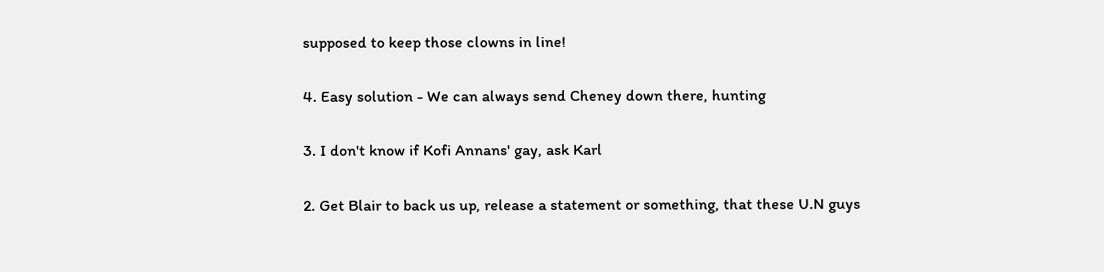supposed to keep those clowns in line!

4. Easy solution - We can always send Cheney down there, hunting

3. I don't know if Kofi Annans' gay, ask Karl

2. Get Blair to back us up, release a statement or something, that these U.N guys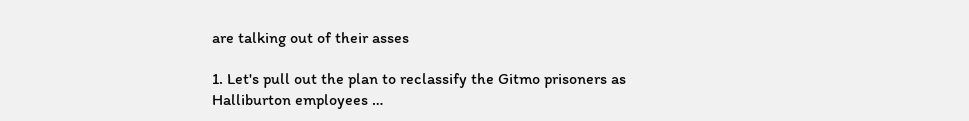are talking out of their asses

1. Let's pull out the plan to reclassify the Gitmo prisoners as Halliburton employees …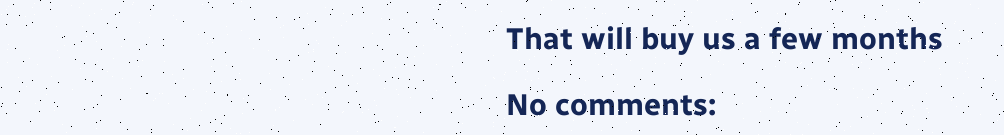That will buy us a few months

No comments: